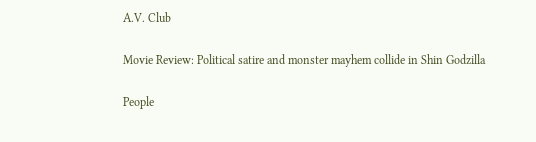A.V. Club

Movie Review: Political satire and monster mayhem collide in Shin Godzilla

People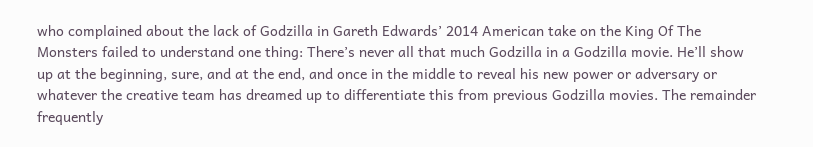who complained about the lack of Godzilla in Gareth Edwards’ 2014 American take on the King Of The Monsters failed to understand one thing: There’s never all that much Godzilla in a Godzilla movie. He’ll show up at the beginning, sure, and at the end, and once in the middle to reveal his new power or adversary or whatever the creative team has dreamed up to differentiate this from previous Godzilla movies. The remainder frequently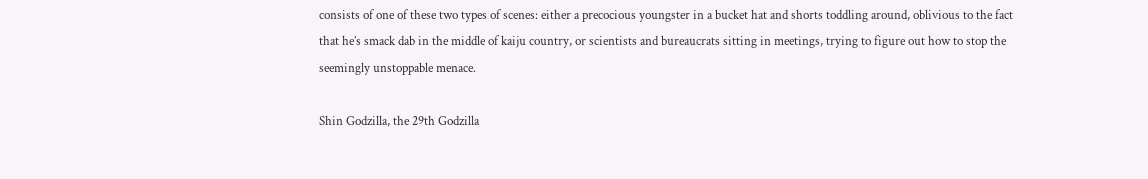consists of one of these two types of scenes: either a precocious youngster in a bucket hat and shorts toddling around, oblivious to the fact that he’s smack dab in the middle of kaiju country, or scientists and bureaucrats sitting in meetings, trying to figure out how to stop the seemingly unstoppable menace.

Shin Godzilla, the 29th Godzilla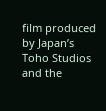film produced by Japan’s Toho Studios and the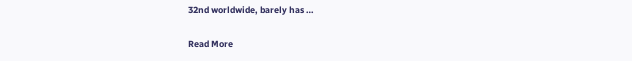32nd worldwide, barely has …

Read More